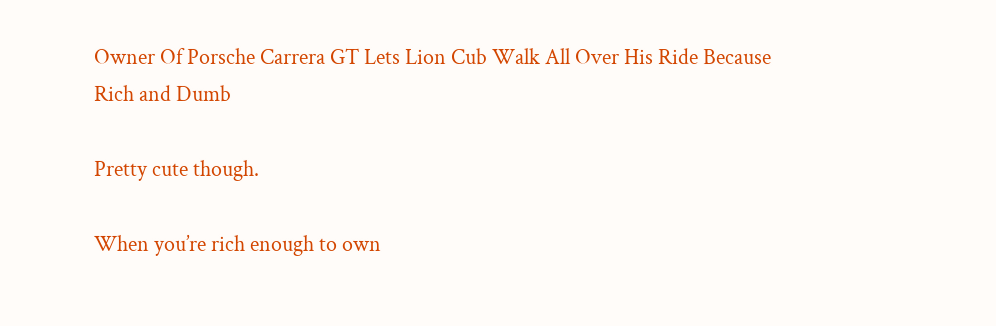Owner Of Porsche Carrera GT Lets Lion Cub Walk All Over His Ride Because Rich and Dumb

Pretty cute though.

When you’re rich enough to own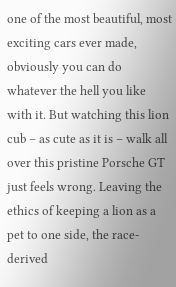one of the most beautiful, most exciting cars ever made, obviously you can do whatever the hell you like with it. But watching this lion cub – as cute as it is – walk all over this pristine Porsche GT just feels wrong. Leaving the ethics of keeping a lion as a pet to one side, the race-derived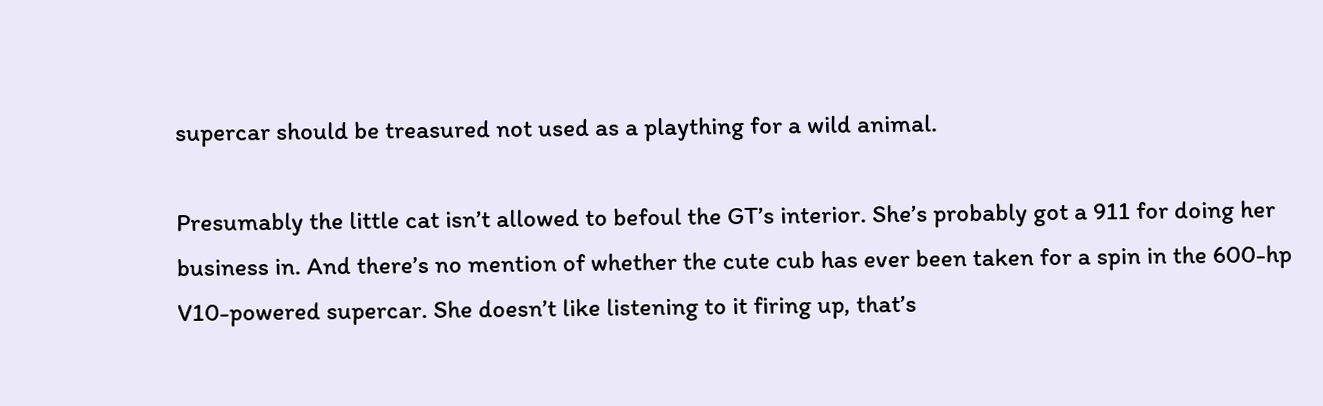supercar should be treasured not used as a plaything for a wild animal.

Presumably the little cat isn’t allowed to befoul the GT’s interior. She’s probably got a 911 for doing her business in. And there’s no mention of whether the cute cub has ever been taken for a spin in the 600-hp V10-powered supercar. She doesn’t like listening to it firing up, that’s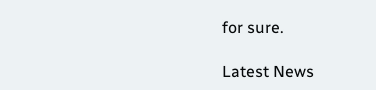for sure.

Latest News